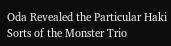Oda Revealed the Particular Haki Sorts of the Monster Trio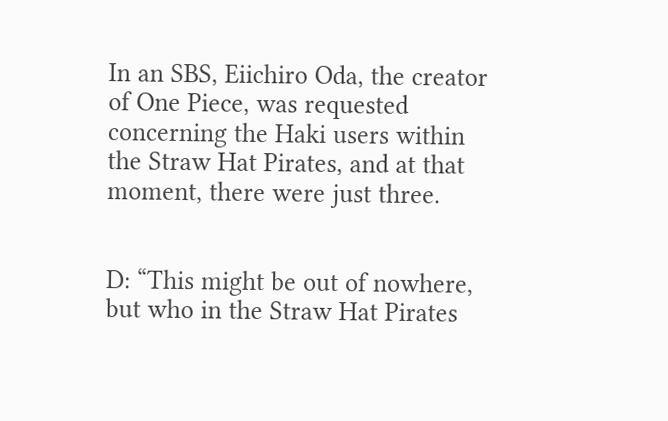In an SBS, Eiichiro Oda, the creator of One Piece, was requested concerning the Haki users within the Straw Hat Pirates, and at that moment, there were just three.


D: “This might be out of nowhere, but who in the Straw Hat Pirates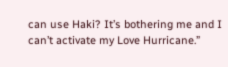can use Haki? It’s bothering me and I can’t activate my Love Hurricane.”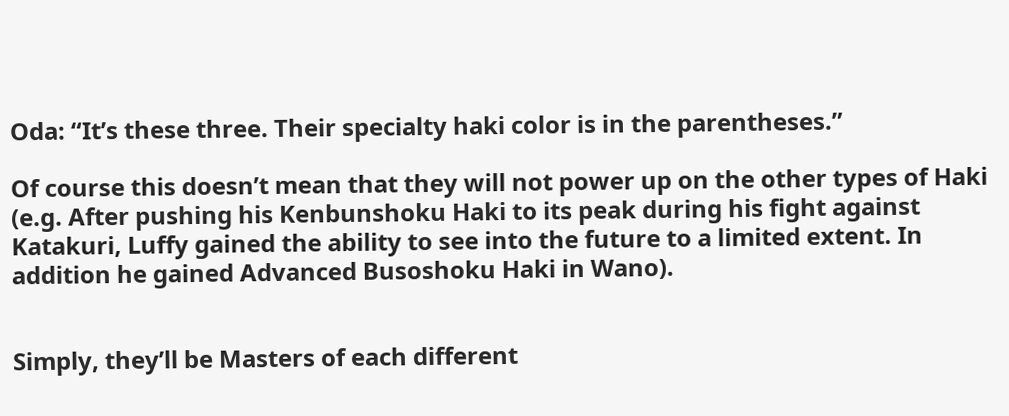Oda: “It’s these three. Their specialty haki color is in the parentheses.”

Of course this doesn’t mean that they will not power up on the other types of Haki (e.g. After pushing his Kenbunshoku Haki to its peak during his fight against Katakuri, Luffy gained the ability to see into the future to a limited extent. In addition he gained Advanced Busoshoku Haki in Wano).


Simply, they’ll be Masters of each different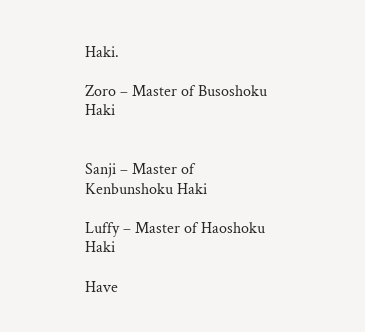Haki.

Zoro – Master of Busoshoku Haki


Sanji – Master of Kenbunshoku Haki

Luffy – Master of Haoshoku Haki

Have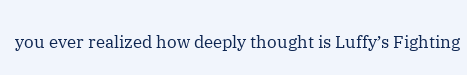you ever realized how deeply thought is Luffy’s Fighting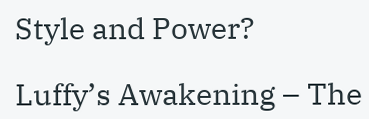Style and Power?

Luffy’s Awakening – The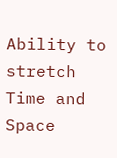Ability to stretch Time and Space